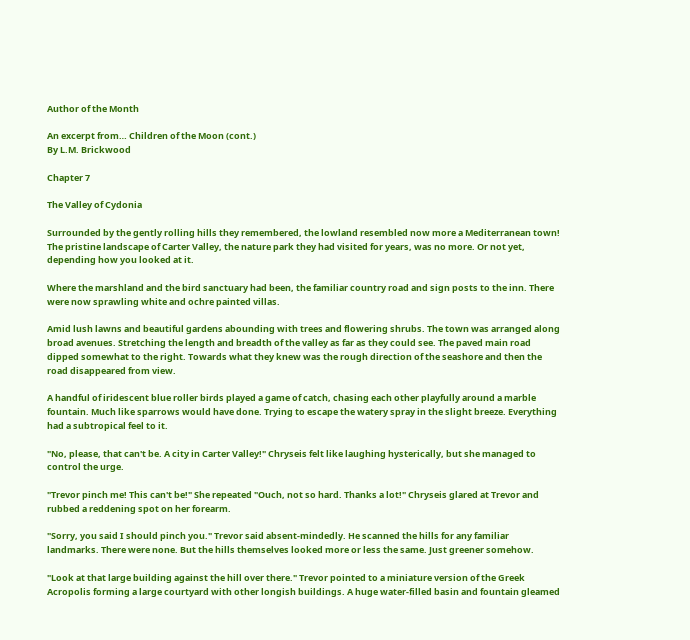Author of the Month

An excerpt from… Children of the Moon (cont.)
By L.M. Brickwood

Chapter 7

The Valley of Cydonia

Surrounded by the gently rolling hills they remembered, the lowland resembled now more a Mediterranean town! The pristine landscape of Carter Valley, the nature park they had visited for years, was no more. Or not yet, depending how you looked at it.

Where the marshland and the bird sanctuary had been, the familiar country road and sign posts to the inn. There were now sprawling white and ochre painted villas.

Amid lush lawns and beautiful gardens abounding with trees and flowering shrubs. The town was arranged along broad avenues. Stretching the length and breadth of the valley as far as they could see. The paved main road dipped somewhat to the right. Towards what they knew was the rough direction of the seashore and then the road disappeared from view.

A handful of iridescent blue roller birds played a game of catch, chasing each other playfully around a marble fountain. Much like sparrows would have done. Trying to escape the watery spray in the slight breeze. Everything had a subtropical feel to it.

"No, please, that can't be. A city in Carter Valley!" Chryseis felt like laughing hysterically, but she managed to control the urge.

"Trevor pinch me! This can't be!" She repeated "Ouch, not so hard. Thanks a lot!" Chryseis glared at Trevor and rubbed a reddening spot on her forearm.

"Sorry, you said I should pinch you." Trevor said absent-mindedly. He scanned the hills for any familiar landmarks. There were none. But the hills themselves looked more or less the same. Just greener somehow.

"Look at that large building against the hill over there." Trevor pointed to a miniature version of the Greek Acropolis forming a large courtyard with other longish buildings. A huge water-filled basin and fountain gleamed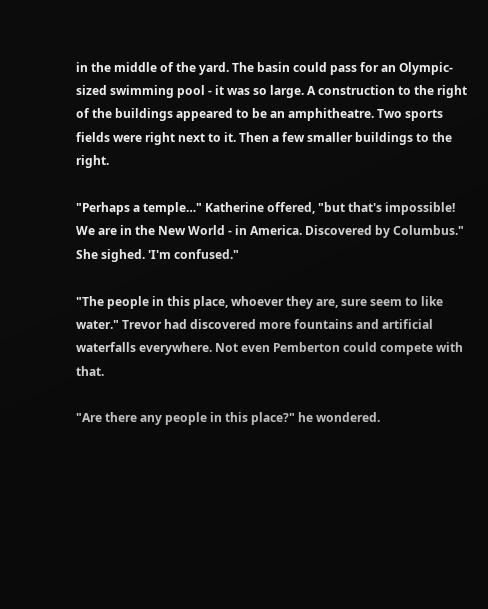in the middle of the yard. The basin could pass for an Olympic-sized swimming pool - it was so large. A construction to the right of the buildings appeared to be an amphitheatre. Two sports fields were right next to it. Then a few smaller buildings to the right.

"Perhaps a temple…" Katherine offered, "but that's impossible! We are in the New World - in America. Discovered by Columbus." She sighed. 'I'm confused."

"The people in this place, whoever they are, sure seem to like water." Trevor had discovered more fountains and artificial waterfalls everywhere. Not even Pemberton could compete with that.

"Are there any people in this place?" he wondered.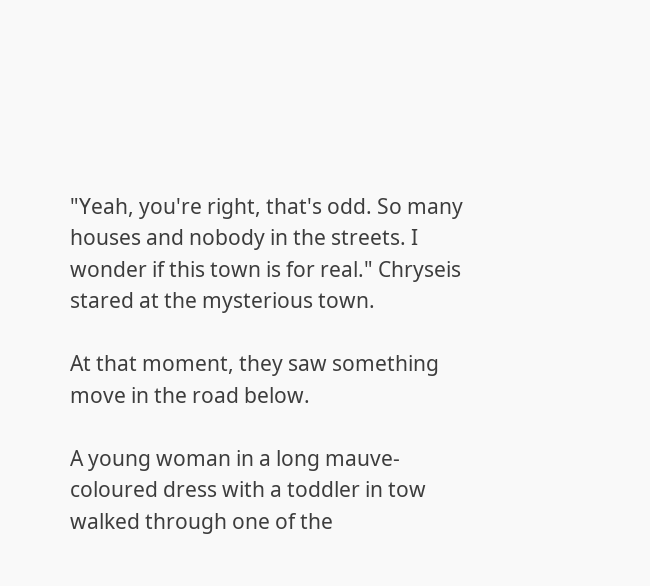"Yeah, you're right, that's odd. So many houses and nobody in the streets. I wonder if this town is for real." Chryseis stared at the mysterious town.

At that moment, they saw something move in the road below.

A young woman in a long mauve-coloured dress with a toddler in tow walked through one of the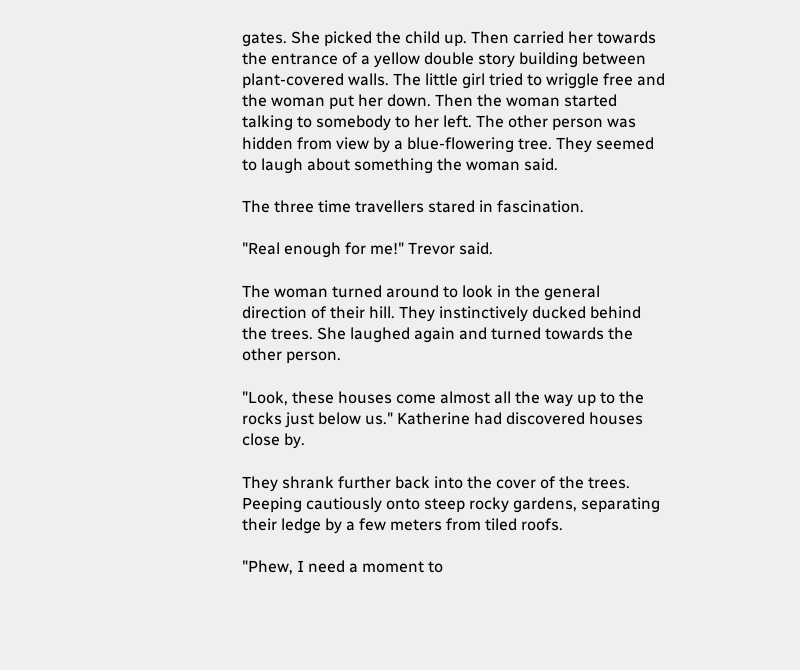gates. She picked the child up. Then carried her towards the entrance of a yellow double story building between plant-covered walls. The little girl tried to wriggle free and the woman put her down. Then the woman started talking to somebody to her left. The other person was hidden from view by a blue-flowering tree. They seemed to laugh about something the woman said.

The three time travellers stared in fascination.

"Real enough for me!" Trevor said.

The woman turned around to look in the general direction of their hill. They instinctively ducked behind the trees. She laughed again and turned towards the other person.

"Look, these houses come almost all the way up to the rocks just below us." Katherine had discovered houses close by.

They shrank further back into the cover of the trees. Peeping cautiously onto steep rocky gardens, separating their ledge by a few meters from tiled roofs.

"Phew, I need a moment to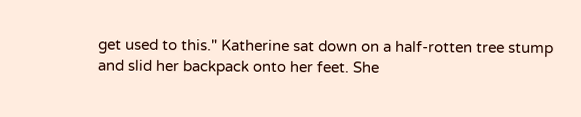get used to this." Katherine sat down on a half-rotten tree stump and slid her backpack onto her feet. She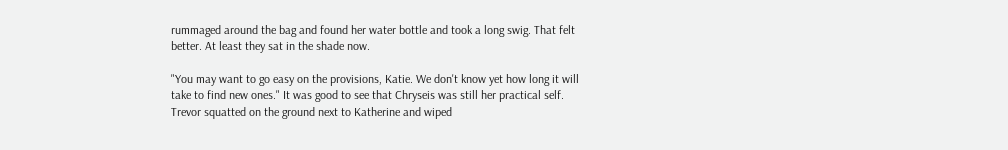rummaged around the bag and found her water bottle and took a long swig. That felt better. At least they sat in the shade now.

"You may want to go easy on the provisions, Katie. We don't know yet how long it will take to find new ones." It was good to see that Chryseis was still her practical self. Trevor squatted on the ground next to Katherine and wiped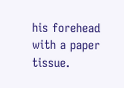his forehead with a paper tissue.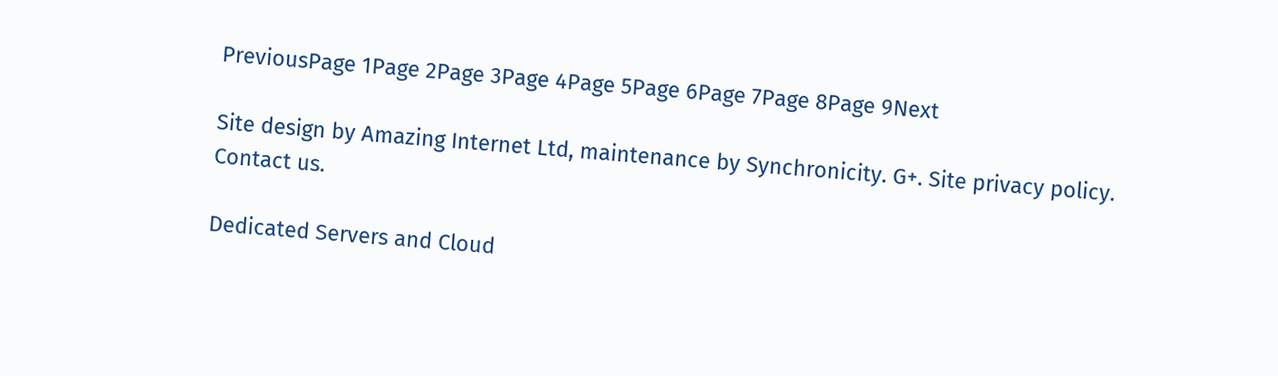PreviousPage 1Page 2Page 3Page 4Page 5Page 6Page 7Page 8Page 9Next

Site design by Amazing Internet Ltd, maintenance by Synchronicity. G+. Site privacy policy. Contact us.

Dedicated Servers and Cloud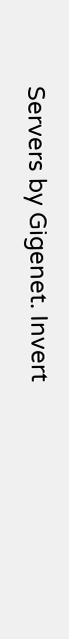Servers by Gigenet. Invert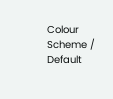Colour Scheme / Default